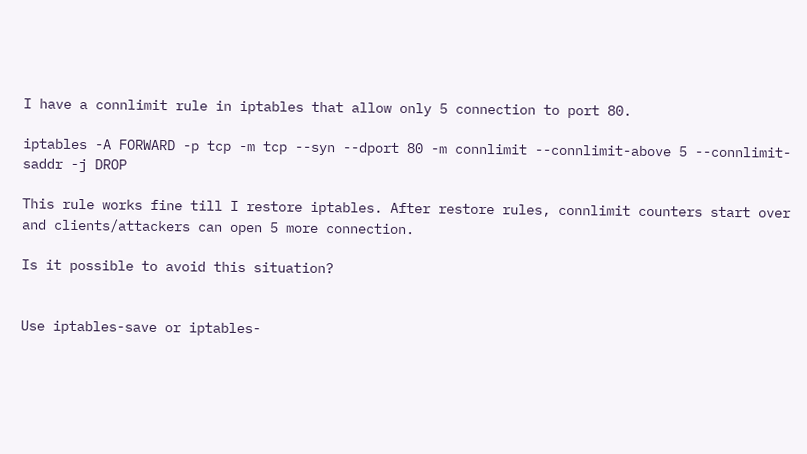I have a connlimit rule in iptables that allow only 5 connection to port 80.

iptables -A FORWARD -p tcp -m tcp --syn --dport 80 -m connlimit --connlimit-above 5 --connlimit-saddr -j DROP

This rule works fine till I restore iptables. After restore rules, connlimit counters start over and clients/attackers can open 5 more connection.

Is it possible to avoid this situation?


Use iptables-save or iptables-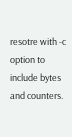resotre with -c option to include bytes and counters.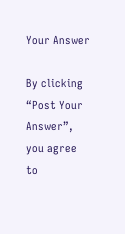Your Answer

By clicking “Post Your Answer”, you agree to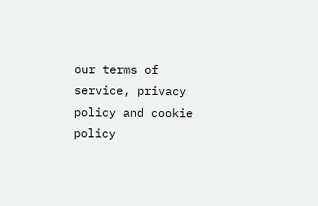our terms of service, privacy policy and cookie policy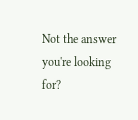Not the answer you're looking for?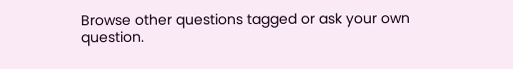Browse other questions tagged or ask your own question.